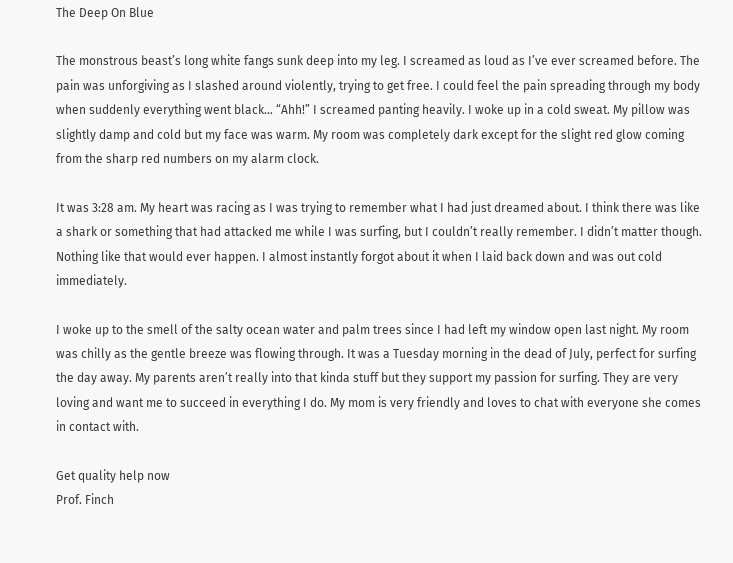The Deep On Blue

The monstrous beast’s long white fangs sunk deep into my leg. I screamed as loud as I’ve ever screamed before. The pain was unforgiving as I slashed around violently, trying to get free. I could feel the pain spreading through my body when suddenly everything went black… “Ahh!” I screamed panting heavily. I woke up in a cold sweat. My pillow was slightly damp and cold but my face was warm. My room was completely dark except for the slight red glow coming from the sharp red numbers on my alarm clock.

It was 3:28 am. My heart was racing as I was trying to remember what I had just dreamed about. I think there was like a shark or something that had attacked me while I was surfing, but I couldn’t really remember. I didn’t matter though. Nothing like that would ever happen. I almost instantly forgot about it when I laid back down and was out cold immediately.

I woke up to the smell of the salty ocean water and palm trees since I had left my window open last night. My room was chilly as the gentle breeze was flowing through. It was a Tuesday morning in the dead of July, perfect for surfing the day away. My parents aren’t really into that kinda stuff but they support my passion for surfing. They are very loving and want me to succeed in everything I do. My mom is very friendly and loves to chat with everyone she comes in contact with.

Get quality help now
Prof. Finch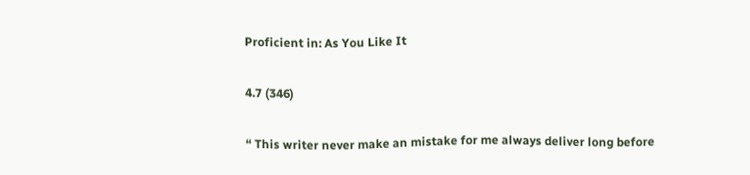Proficient in: As You Like It

4.7 (346)

“ This writer never make an mistake for me always deliver long before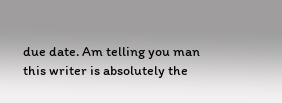due date. Am telling you man this writer is absolutely the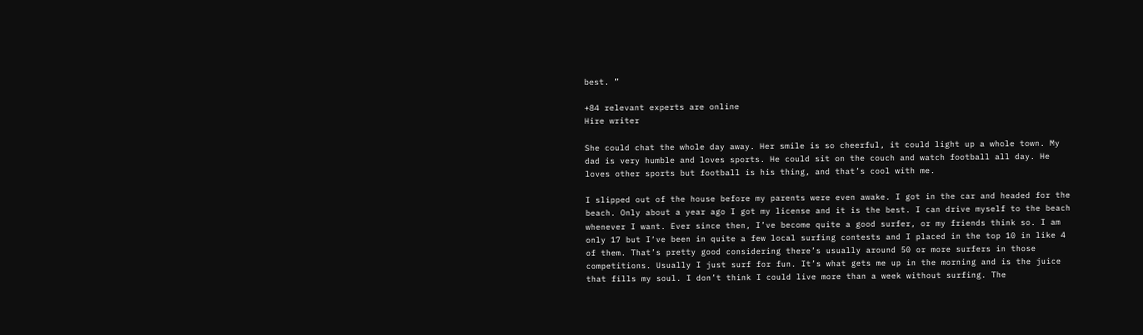best. ”

+84 relevant experts are online
Hire writer

She could chat the whole day away. Her smile is so cheerful, it could light up a whole town. My dad is very humble and loves sports. He could sit on the couch and watch football all day. He loves other sports but football is his thing, and that’s cool with me.

I slipped out of the house before my parents were even awake. I got in the car and headed for the beach. Only about a year ago I got my license and it is the best. I can drive myself to the beach whenever I want. Ever since then, I’ve become quite a good surfer, or my friends think so. I am only 17 but I‘ve been in quite a few local surfing contests and I placed in the top 10 in like 4 of them. That’s pretty good considering there’s usually around 50 or more surfers in those competitions. Usually I just surf for fun. It’s what gets me up in the morning and is the juice that fills my soul. I don’t think I could live more than a week without surfing. The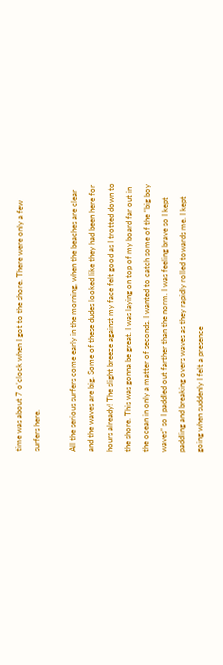time was about 7 o’clock when I got to the shore. There were only a few surfers here.

All the serious surfers come early in the morning, when the beaches are clear and the waves are big. Some of these dudes looked like they had been here for hours already! The slight breeze against my face felt good as I trotted down to the shore. This was gonna be great. I was laying on top of my board far out in the ocean in only a matter of seconds. I wanted to catch some of the “big boy waves” so I paddled out farther than the norm. I was feeling brave so I kept paddling and breaking overs waves as they rapidly rolled towards me. I kept going when suddenly I felt a presence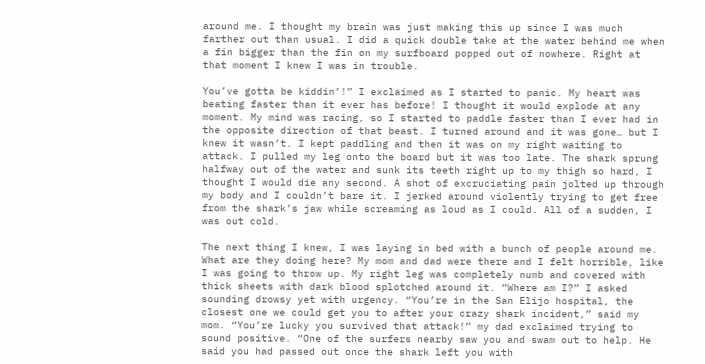around me. I thought my brain was just making this up since I was much farther out than usual. I did a quick double take at the water behind me when a fin bigger than the fin on my surfboard popped out of nowhere. Right at that moment I knew I was in trouble.

You’ve gotta be kiddin’!” I exclaimed as I started to panic. My heart was beating faster than it ever has before! I thought it would explode at any moment. My mind was racing, so I started to paddle faster than I ever had in the opposite direction of that beast. I turned around and it was gone… but I knew it wasn’t. I kept paddling and then it was on my right waiting to attack. I pulled my leg onto the board but it was too late. The shark sprung halfway out of the water and sunk its teeth right up to my thigh so hard, I thought I would die any second. A shot of excruciating pain jolted up through my body and I couldn’t bare it. I jerked around violently trying to get free from the shark’s jaw while screaming as loud as I could. All of a sudden, I was out cold.

The next thing I knew, I was laying in bed with a bunch of people around me. What are they doing here? My mom and dad were there and I felt horrible, like I was going to throw up. My right leg was completely numb and covered with thick sheets with dark blood splotched around it. “Where am I?” I asked sounding drowsy yet with urgency. “You’re in the San Elijo hospital, the closest one we could get you to after your crazy shark incident,” said my mom. “You’re lucky you survived that attack!” my dad exclaimed trying to sound positive. “One of the surfers nearby saw you and swam out to help. He said you had passed out once the shark left you with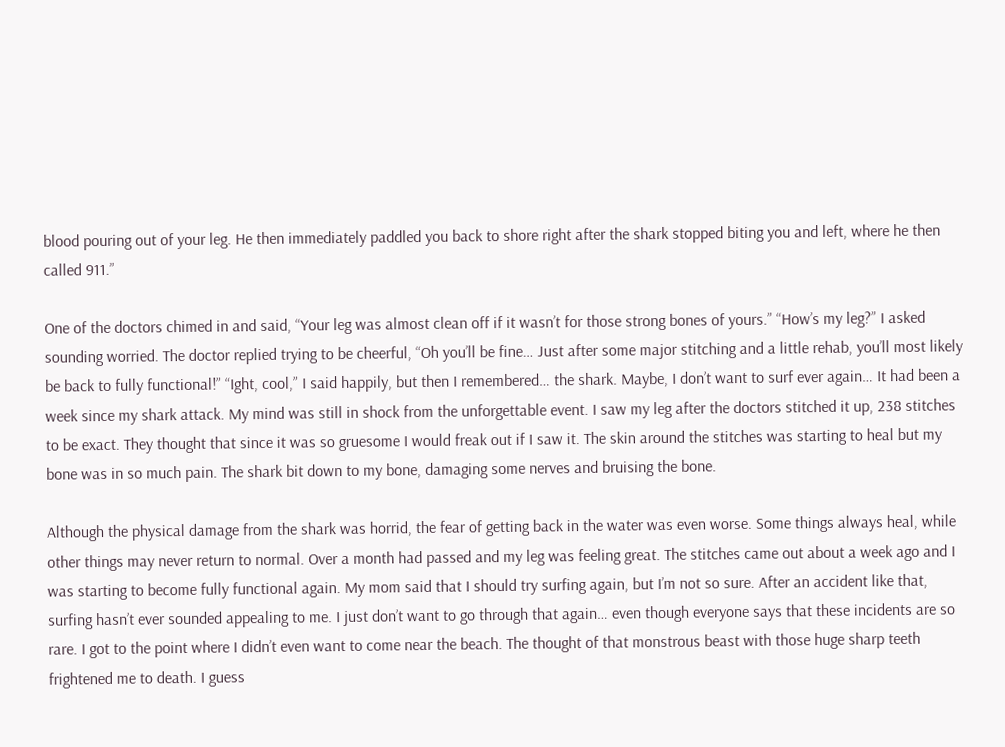blood pouring out of your leg. He then immediately paddled you back to shore right after the shark stopped biting you and left, where he then called 911.”

One of the doctors chimed in and said, “Your leg was almost clean off if it wasn’t for those strong bones of yours.” “How’s my leg?” I asked sounding worried. The doctor replied trying to be cheerful, “Oh you’ll be fine… Just after some major stitching and a little rehab, you’ll most likely be back to fully functional!” “Ight, cool,” I said happily, but then I remembered… the shark. Maybe, I don’t want to surf ever again… It had been a week since my shark attack. My mind was still in shock from the unforgettable event. I saw my leg after the doctors stitched it up, 238 stitches to be exact. They thought that since it was so gruesome I would freak out if I saw it. The skin around the stitches was starting to heal but my bone was in so much pain. The shark bit down to my bone, damaging some nerves and bruising the bone.

Although the physical damage from the shark was horrid, the fear of getting back in the water was even worse. Some things always heal, while other things may never return to normal. Over a month had passed and my leg was feeling great. The stitches came out about a week ago and I was starting to become fully functional again. My mom said that I should try surfing again, but I’m not so sure. After an accident like that, surfing hasn’t ever sounded appealing to me. I just don’t want to go through that again… even though everyone says that these incidents are so rare. I got to the point where I didn’t even want to come near the beach. The thought of that monstrous beast with those huge sharp teeth frightened me to death. I guess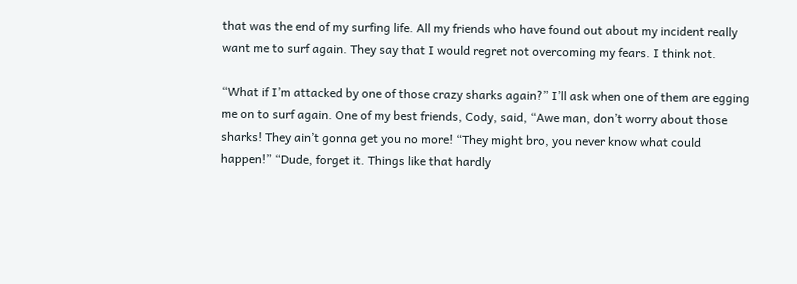that was the end of my surfing life. All my friends who have found out about my incident really want me to surf again. They say that I would regret not overcoming my fears. I think not.

“What if I’m attacked by one of those crazy sharks again?” I’ll ask when one of them are egging me on to surf again. One of my best friends, Cody, said, “Awe man, don’t worry about those sharks! They ain’t gonna get you no more! “They might bro, you never know what could happen!” “Dude, forget it. Things like that hardly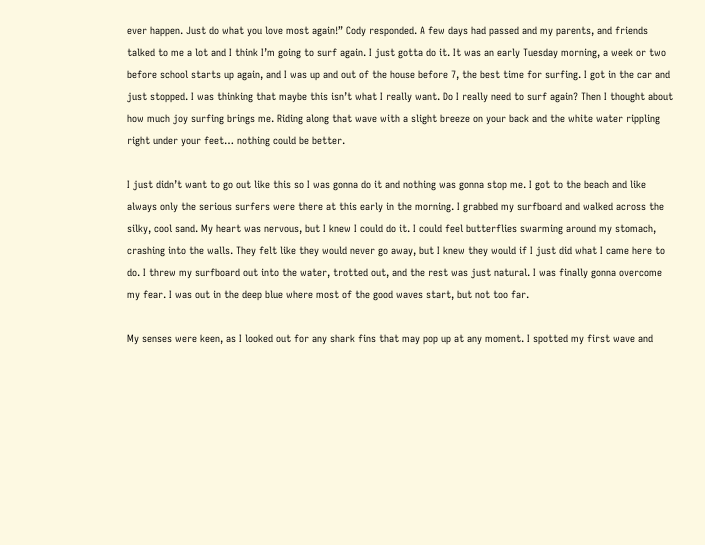ever happen. Just do what you love most again!” Cody responded. A few days had passed and my parents, and friends talked to me a lot and I think I’m going to surf again. I just gotta do it. It was an early Tuesday morning, a week or two before school starts up again, and I was up and out of the house before 7, the best time for surfing. I got in the car and just stopped. I was thinking that maybe this isn’t what I really want. Do I really need to surf again? Then I thought about how much joy surfing brings me. Riding along that wave with a slight breeze on your back and the white water rippling right under your feet… nothing could be better.

I just didn’t want to go out like this so I was gonna do it and nothing was gonna stop me. I got to the beach and like always only the serious surfers were there at this early in the morning. I grabbed my surfboard and walked across the silky, cool sand. My heart was nervous, but I knew I could do it. I could feel butterflies swarming around my stomach, crashing into the walls. They felt like they would never go away, but I knew they would if I just did what I came here to do. I threw my surfboard out into the water, trotted out, and the rest was just natural. I was finally gonna overcome my fear. I was out in the deep blue where most of the good waves start, but not too far.

My senses were keen, as I looked out for any shark fins that may pop up at any moment. I spotted my first wave and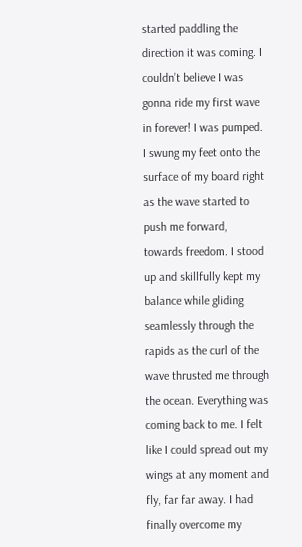started paddling the direction it was coming. I couldn’t believe I was gonna ride my first wave in forever! I was pumped. I swung my feet onto the surface of my board right as the wave started to push me forward, towards freedom. I stood up and skillfully kept my balance while gliding seamlessly through the rapids as the curl of the wave thrusted me through the ocean. Everything was coming back to me. I felt like I could spread out my wings at any moment and fly, far far away. I had finally overcome my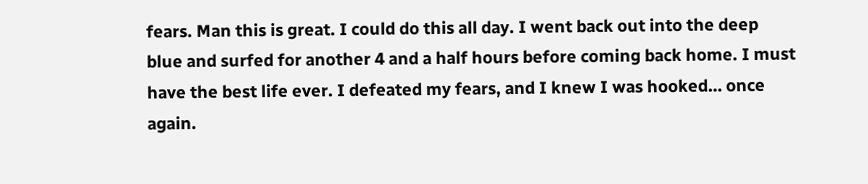fears. Man this is great. I could do this all day. I went back out into the deep blue and surfed for another 4 and a half hours before coming back home. I must have the best life ever. I defeated my fears, and I knew I was hooked… once again.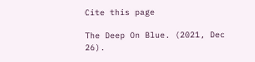Cite this page

The Deep On Blue. (2021, Dec 26).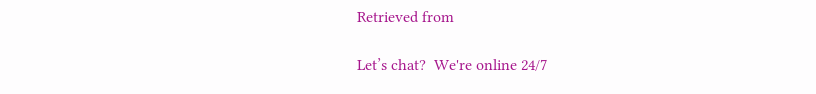Retrieved from

Let’s chat?  We're online 24/7